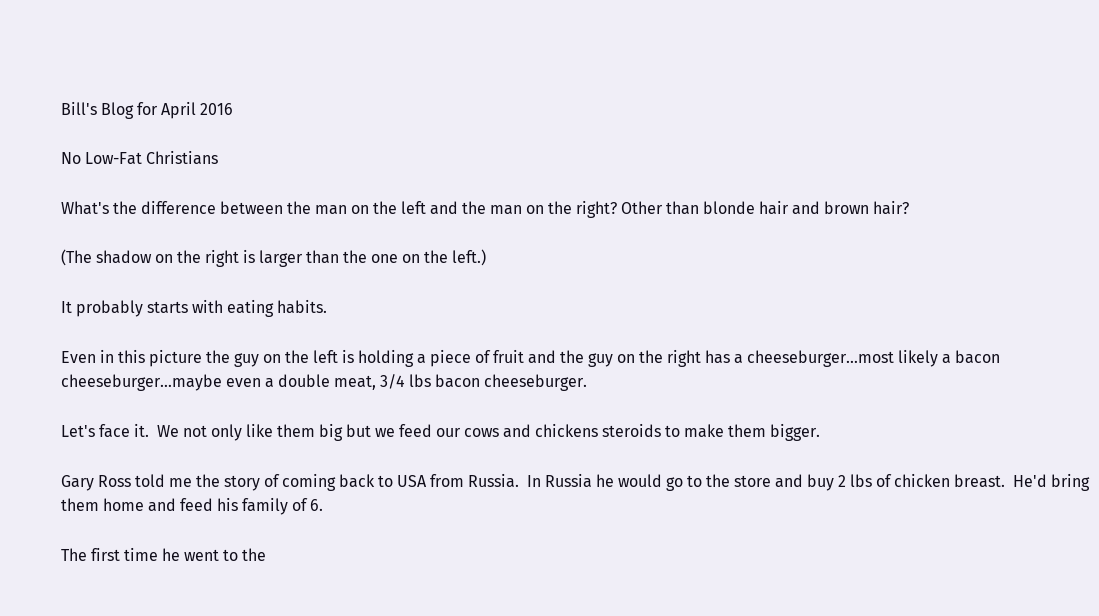Bill's Blog for April 2016

No Low-Fat Christians

What's the difference between the man on the left and the man on the right? Other than blonde hair and brown hair?

(The shadow on the right is larger than the one on the left.)

It probably starts with eating habits.

Even in this picture the guy on the left is holding a piece of fruit and the guy on the right has a cheeseburger…most likely a bacon cheeseburger…maybe even a double meat, 3/4 lbs bacon cheeseburger.

Let's face it.  We not only like them big but we feed our cows and chickens steroids to make them bigger.

Gary Ross told me the story of coming back to USA from Russia.  In Russia he would go to the store and buy 2 lbs of chicken breast.  He'd bring them home and feed his family of 6.

The first time he went to the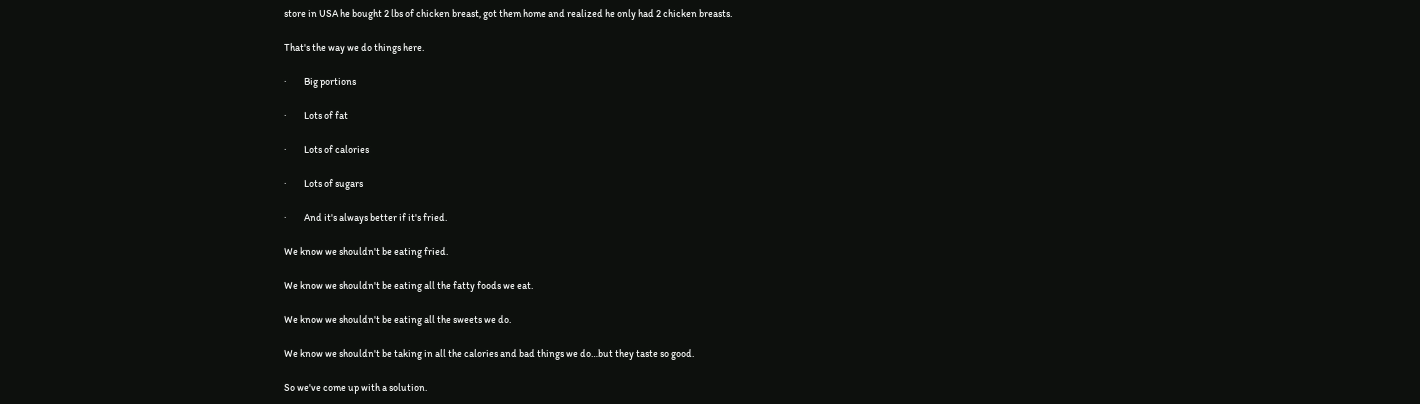store in USA he bought 2 lbs of chicken breast, got them home and realized he only had 2 chicken breasts.

That's the way we do things here.

·         Big portions

·         Lots of fat

·         Lots of calories

·         Lots of sugars

·         And it's always better if it's fried.

We know we shouldn't be eating fried.

We know we shouldn't be eating all the fatty foods we eat.

We know we shouldn't be eating all the sweets we do.

We know we shouldn't be taking in all the calories and bad things we do…but they taste so good.

So we've come up with a solution.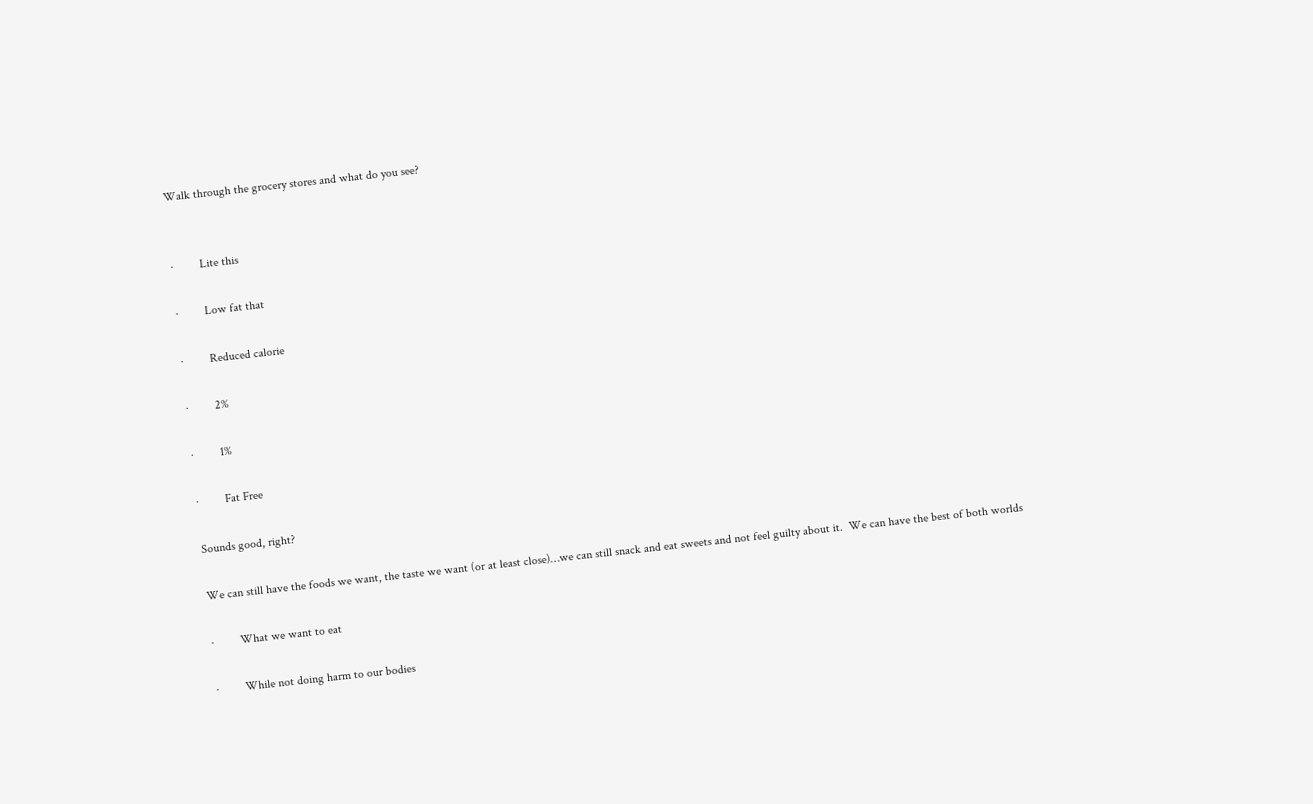Walk through the grocery stores and what do you see?


·         Lite this

·         Low fat that

·         Reduced calorie

·         2%

·         1%

·         Fat Free

Sounds good, right?

We can still have the foods we want, the taste we want (or at least close)…we can still snack and eat sweets and not feel guilty about it.  We can have the best of both worlds

·         What we want to eat

·         While not doing harm to our bodies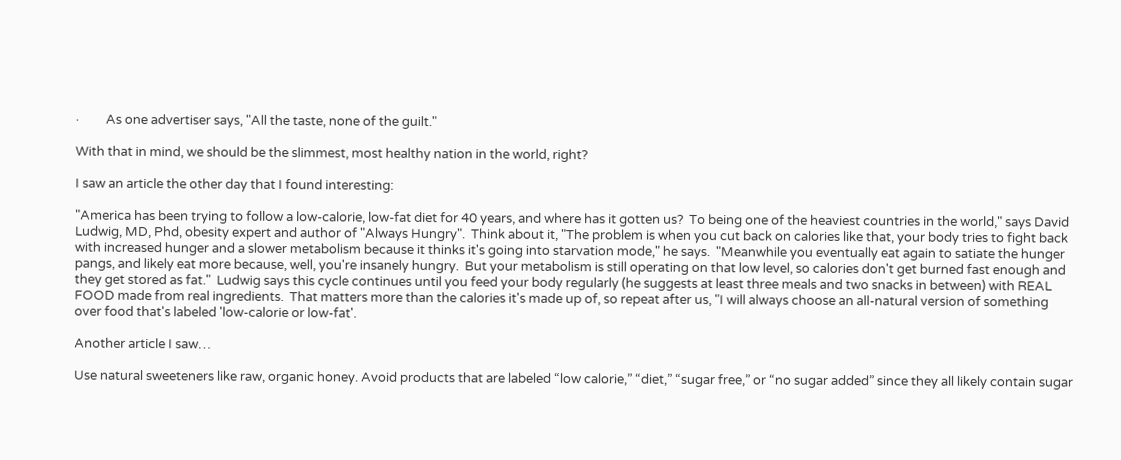·         As one advertiser says, "All the taste, none of the guilt."

With that in mind, we should be the slimmest, most healthy nation in the world, right?

I saw an article the other day that I found interesting:

"America has been trying to follow a low-calorie, low-fat diet for 40 years, and where has it gotten us?  To being one of the heaviest countries in the world," says David Ludwig, MD, Phd, obesity expert and author of "Always Hungry".  Think about it, "The problem is when you cut back on calories like that, your body tries to fight back with increased hunger and a slower metabolism because it thinks it's going into starvation mode," he says.  "Meanwhile you eventually eat again to satiate the hunger pangs, and likely eat more because, well, you're insanely hungry.  But your metabolism is still operating on that low level, so calories don't get burned fast enough and they get stored as fat."  Ludwig says this cycle continues until you feed your body regularly (he suggests at least three meals and two snacks in between) with REAL FOOD made from real ingredients.  That matters more than the calories it's made up of, so repeat after us, "I will always choose an all-natural version of something over food that's labeled 'low-calorie or low-fat'.

Another article I saw…

Use natural sweeteners like raw, organic honey. Avoid products that are labeled “low calorie,” “diet,” “sugar free,” or “no sugar added” since they all likely contain sugar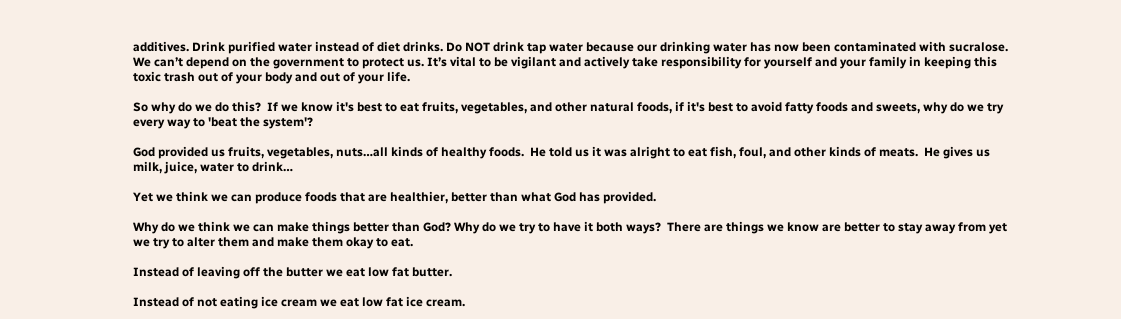additives. Drink purified water instead of diet drinks. Do NOT drink tap water because our drinking water has now been contaminated with sucralose. We can’t depend on the government to protect us. It’s vital to be vigilant and actively take responsibility for yourself and your family in keeping this toxic trash out of your body and out of your life.

So why do we do this?  If we know it's best to eat fruits, vegetables, and other natural foods, if it's best to avoid fatty foods and sweets, why do we try every way to 'beat the system'?

God provided us fruits, vegetables, nuts…all kinds of healthy foods.  He told us it was alright to eat fish, foul, and other kinds of meats.  He gives us milk, juice, water to drink…

Yet we think we can produce foods that are healthier, better than what God has provided.

Why do we think we can make things better than God? Why do we try to have it both ways?  There are things we know are better to stay away from yet we try to alter them and make them okay to eat.

Instead of leaving off the butter we eat low fat butter.

Instead of not eating ice cream we eat low fat ice cream.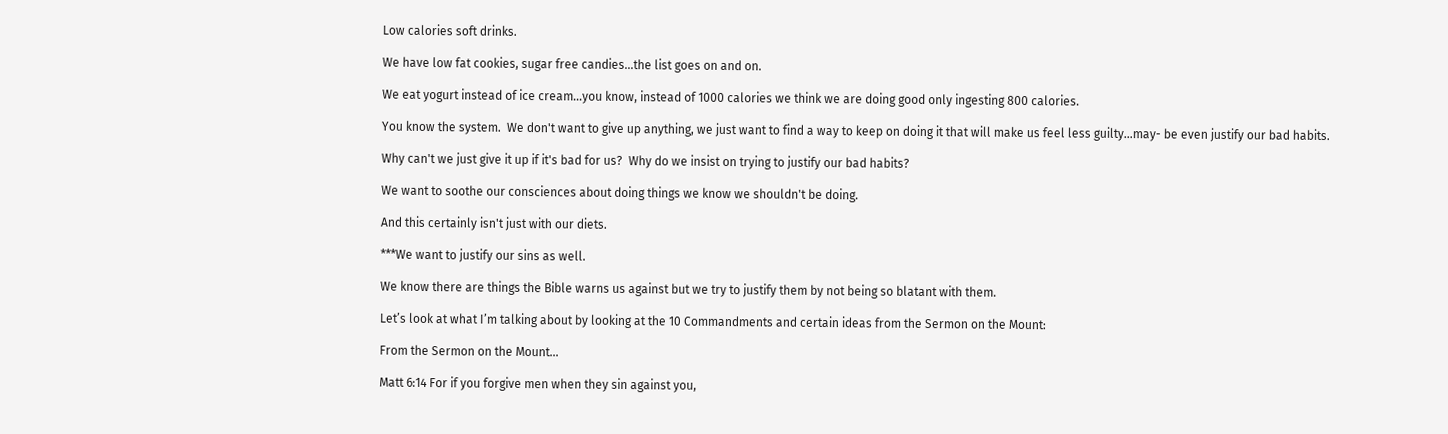Low calories soft drinks.

We have low fat cookies, sugar free candies…the list goes on and on.

We eat yogurt instead of ice cream…you know, instead of 1000 calories we think we are doing good only ingesting 800 calories.

You know the system.  We don't want to give up anything, we just want to find a way to keep on doing it that will make us feel less guilty…may- be even justify our bad habits.

Why can't we just give it up if it's bad for us?  Why do we insist on trying to justify our bad habits?

We want to soothe our consciences about doing things we know we shouldn't be doing.

And this certainly isn't just with our diets.

***We want to justify our sins as well.

We know there are things the Bible warns us against but we try to justify them by not being so blatant with them.

Let’s look at what I’m talking about by looking at the 10 Commandments and certain ideas from the Sermon on the Mount:

From the Sermon on the Mount…

Matt 6:14 For if you forgive men when they sin against you,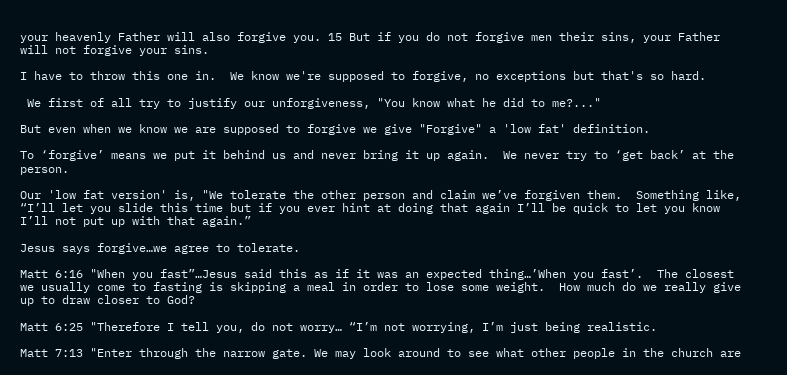your heavenly Father will also forgive you. 15 But if you do not forgive men their sins, your Father will not forgive your sins.

I have to throw this one in.  We know we're supposed to forgive, no exceptions but that's so hard.

 We first of all try to justify our unforgiveness, "You know what he did to me?..."

But even when we know we are supposed to forgive we give "Forgive" a 'low fat' definition.

To ‘forgive’ means we put it behind us and never bring it up again.  We never try to ‘get back’ at the person.

Our 'low fat version' is, "We tolerate the other person and claim we’ve forgiven them.  Something like, “I’ll let you slide this time but if you ever hint at doing that again I’ll be quick to let you know I’ll not put up with that again.”

Jesus says forgive…we agree to tolerate.

Matt 6:16 "When you fast”…Jesus said this as if it was an expected thing…’When you fast’.  The closest we usually come to fasting is skipping a meal in order to lose some weight.  How much do we really give up to draw closer to God?

Matt 6:25 "Therefore I tell you, do not worry… “I’m not worrying, I’m just being realistic.

Matt 7:13 "Enter through the narrow gate. We may look around to see what other people in the church are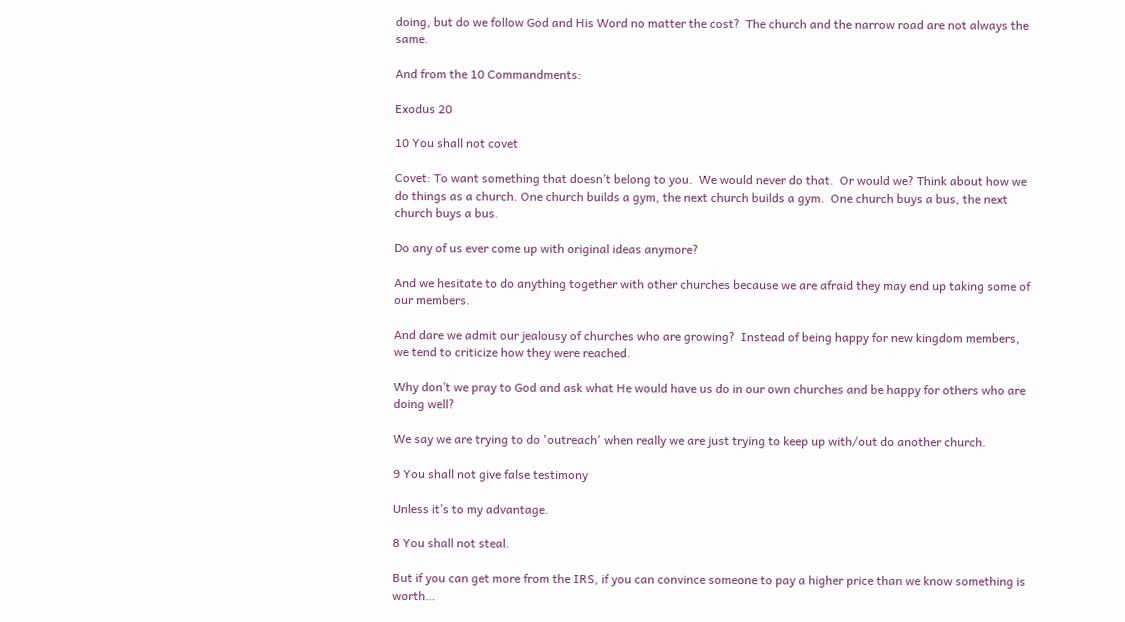doing, but do we follow God and His Word no matter the cost?  The church and the narrow road are not always the same.

And from the 10 Commandments:

Exodus 20

10 You shall not covet

Covet: To want something that doesn’t belong to you.  We would never do that.  Or would we? Think about how we do things as a church. One church builds a gym, the next church builds a gym.  One church buys a bus, the next church buys a bus.

Do any of us ever come up with original ideas anymore?

And we hesitate to do anything together with other churches because we are afraid they may end up taking some of our members.

And dare we admit our jealousy of churches who are growing?  Instead of being happy for new kingdom members, we tend to criticize how they were reached.

Why don’t we pray to God and ask what He would have us do in our own churches and be happy for others who are doing well?

We say we are trying to do 'outreach' when really we are just trying to keep up with/out do another church.

9 You shall not give false testimony

Unless it’s to my advantage.

8 You shall not steal.

But if you can get more from the IRS, if you can convince someone to pay a higher price than we know something is worth…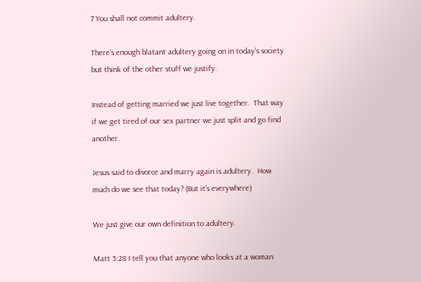7 You shall not commit adultery.

There’s enough blatant adultery going on in today’s society but think of the other stuff we justify.

Instead of getting married we just live together.  That way if we get tired of our sex partner we just split and go find another.

Jesus said to divorce and marry again is adultery.  How much do we see that today? (But it's everywhere)

We just give our own definition to adultery.

Matt 5:28 I tell you that anyone who looks at a woman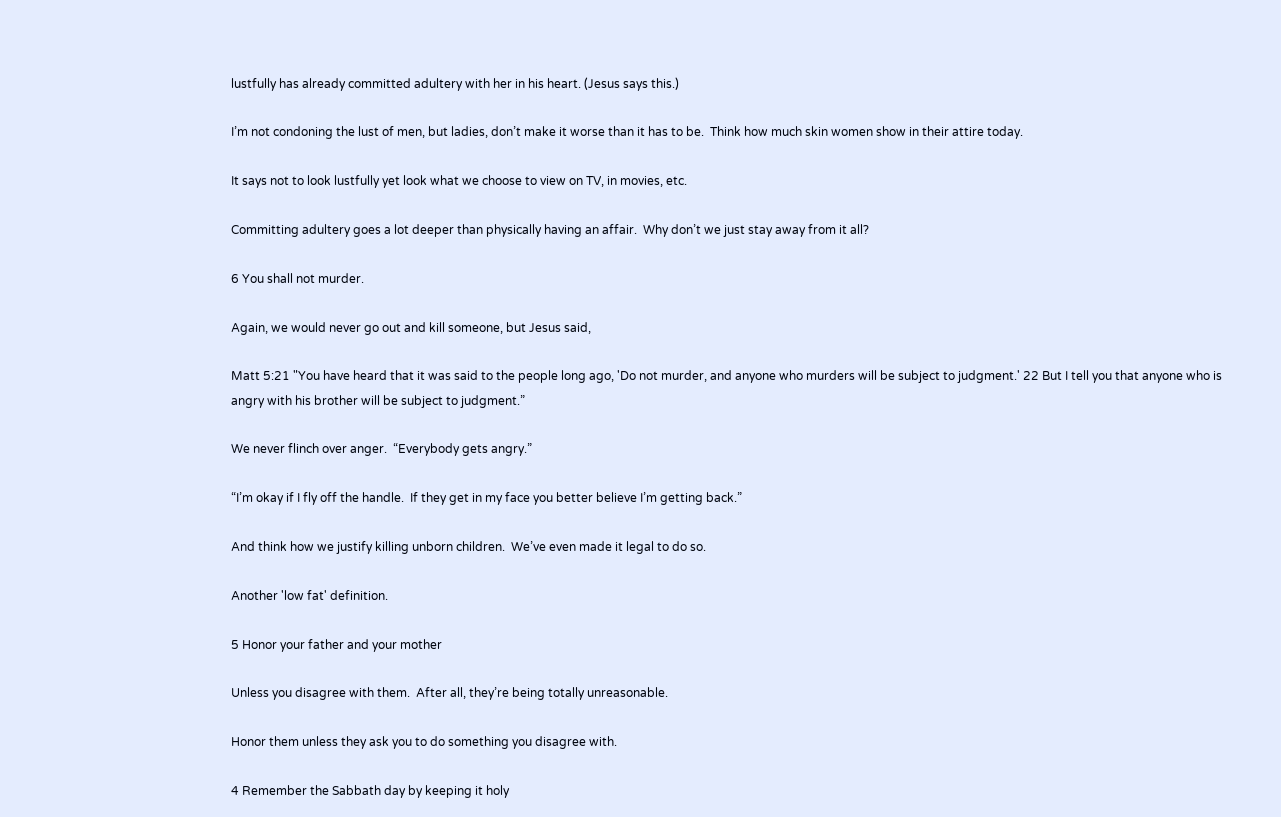lustfully has already committed adultery with her in his heart. (Jesus says this.)

I’m not condoning the lust of men, but ladies, don’t make it worse than it has to be.  Think how much skin women show in their attire today.

It says not to look lustfully yet look what we choose to view on TV, in movies, etc.

Committing adultery goes a lot deeper than physically having an affair.  Why don’t we just stay away from it all?

6 You shall not murder.

Again, we would never go out and kill someone, but Jesus said,

Matt 5:21 "You have heard that it was said to the people long ago, 'Do not murder, and anyone who murders will be subject to judgment.' 22 But I tell you that anyone who is angry with his brother will be subject to judgment.”

We never flinch over anger.  “Everybody gets angry.”

“I’m okay if I fly off the handle.  If they get in my face you better believe I’m getting back.”

And think how we justify killing unborn children.  We’ve even made it legal to do so.

Another 'low fat' definition.

5 Honor your father and your mother

Unless you disagree with them.  After all, they’re being totally unreasonable.

Honor them unless they ask you to do something you disagree with.

4 Remember the Sabbath day by keeping it holy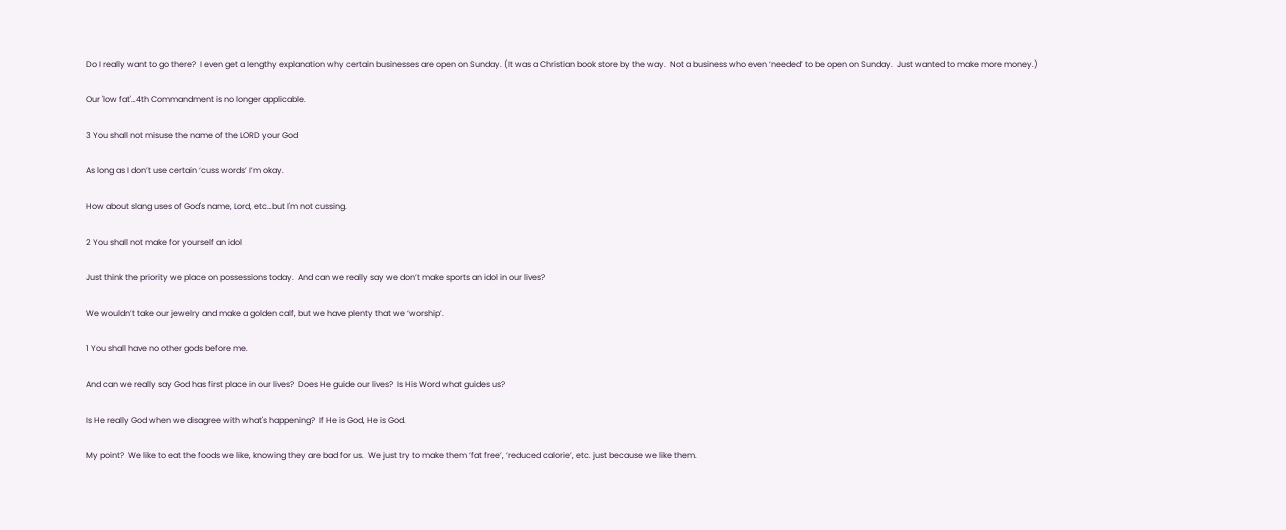Do I really want to go there?  I even get a lengthy explanation why certain businesses are open on Sunday. (It was a Christian book store by the way.  Not a business who even ‘needed’ to be open on Sunday.  Just wanted to make more money.)

Our 'low fat'…4th Commandment is no longer applicable.

3 You shall not misuse the name of the LORD your God

As long as I don’t use certain ‘cuss words’ I’m okay.

How about slang uses of God's name, Lord, etc…but I'm not cussing.

2 You shall not make for yourself an idol

Just think the priority we place on possessions today.  And can we really say we don’t make sports an idol in our lives?

We wouldn’t take our jewelry and make a golden calf, but we have plenty that we ‘worship’.

1 You shall have no other gods before me.

And can we really say God has first place in our lives?  Does He guide our lives?  Is His Word what guides us?

Is He really God when we disagree with what's happening?  If He is God, He is God.

My point?  We like to eat the foods we like, knowing they are bad for us.  We just try to make them ‘fat free’, ‘reduced calorie’, etc. just because we like them.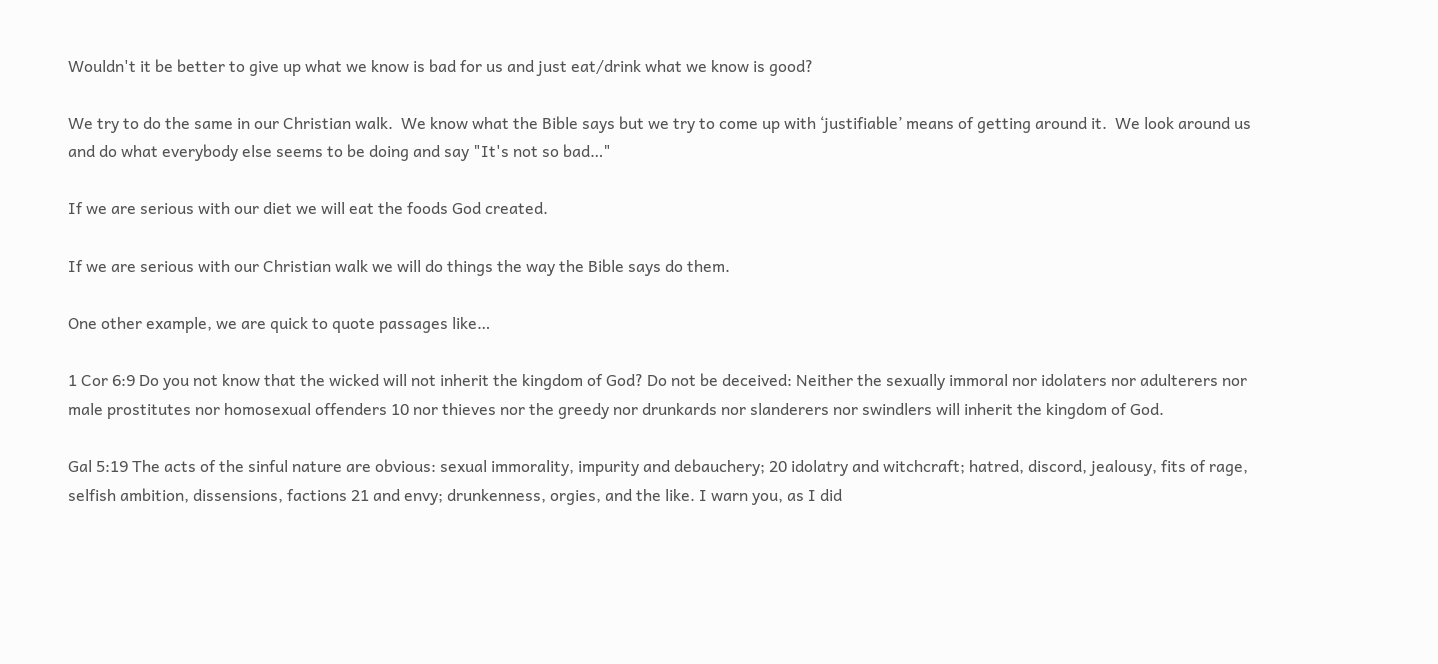Wouldn't it be better to give up what we know is bad for us and just eat/drink what we know is good?

We try to do the same in our Christian walk.  We know what the Bible says but we try to come up with ‘justifiable’ means of getting around it.  We look around us and do what everybody else seems to be doing and say "It's not so bad…"

If we are serious with our diet we will eat the foods God created.

If we are serious with our Christian walk we will do things the way the Bible says do them.

One other example, we are quick to quote passages like…

1 Cor 6:9 Do you not know that the wicked will not inherit the kingdom of God? Do not be deceived: Neither the sexually immoral nor idolaters nor adulterers nor male prostitutes nor homosexual offenders 10 nor thieves nor the greedy nor drunkards nor slanderers nor swindlers will inherit the kingdom of God.

Gal 5:19 The acts of the sinful nature are obvious: sexual immorality, impurity and debauchery; 20 idolatry and witchcraft; hatred, discord, jealousy, fits of rage, selfish ambition, dissensions, factions 21 and envy; drunkenness, orgies, and the like. I warn you, as I did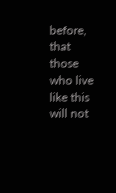before, that those who live like this will not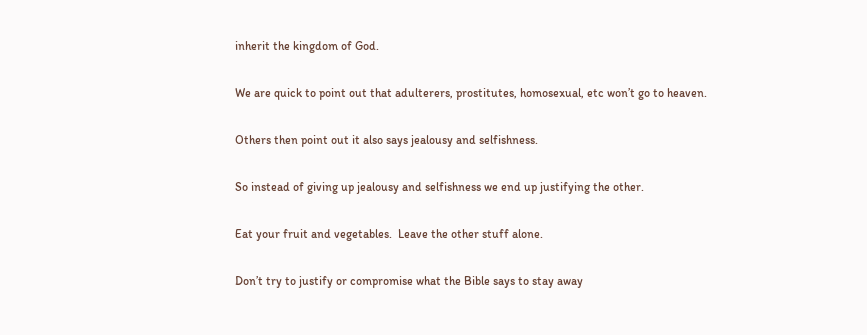inherit the kingdom of God.

We are quick to point out that adulterers, prostitutes, homosexual, etc won’t go to heaven.

Others then point out it also says jealousy and selfishness.

So instead of giving up jealousy and selfishness we end up justifying the other.

Eat your fruit and vegetables.  Leave the other stuff alone.

Don’t try to justify or compromise what the Bible says to stay away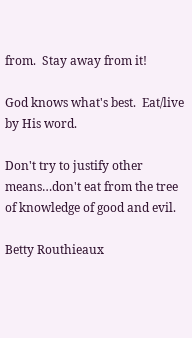from.  Stay away from it!

God knows what's best.  Eat/live by His word.

Don't try to justify other means…don't eat from the tree of knowledge of good and evil.

Betty Routhieaux